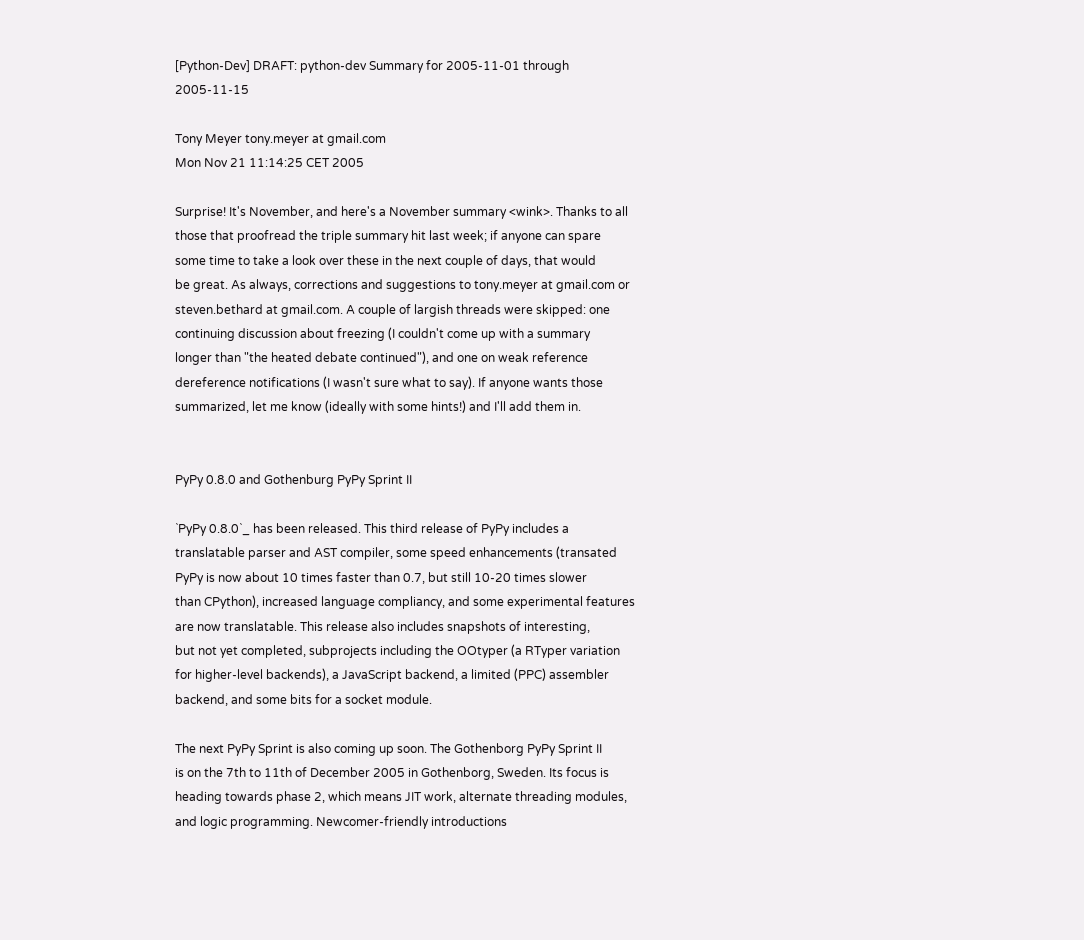[Python-Dev] DRAFT: python-dev Summary for 2005-11-01 through 2005-11-15

Tony Meyer tony.meyer at gmail.com
Mon Nov 21 11:14:25 CET 2005

Surprise! It's November, and here's a November summary <wink>. Thanks to all
those that proofread the triple summary hit last week; if anyone can spare
some time to take a look over these in the next couple of days, that would
be great. As always, corrections and suggestions to tony.meyer at gmail.com or
steven.bethard at gmail.com. A couple of largish threads were skipped: one
continuing discussion about freezing (I couldn't come up with a summary
longer than "the heated debate continued"), and one on weak reference
dereference notifications (I wasn't sure what to say). If anyone wants those
summarized, let me know (ideally with some hints!) and I'll add them in.


PyPy 0.8.0 and Gothenburg PyPy Sprint II

`PyPy 0.8.0`_ has been released. This third release of PyPy includes a
translatable parser and AST compiler, some speed enhancements (transated
PyPy is now about 10 times faster than 0.7, but still 10-20 times slower
than CPython), increased language compliancy, and some experimental features
are now translatable. This release also includes snapshots of interesting,
but not yet completed, subprojects including the OOtyper (a RTyper variation
for higher-level backends), a JavaScript backend, a limited (PPC) assembler
backend, and some bits for a socket module.

The next PyPy Sprint is also coming up soon. The Gothenborg PyPy Sprint II
is on the 7th to 11th of December 2005 in Gothenborg, Sweden. Its focus is
heading towards phase 2, which means JIT work, alternate threading modules,
and logic programming. Newcomer-friendly introductions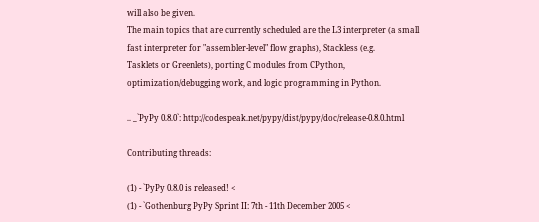will also be given.
The main topics that are currently scheduled are the L3 interpreter (a small
fast interpreter for "assembler-level" flow graphs), Stackless (e.g.
Tasklets or Greenlets), porting C modules from CPython,
optimization/debugging work, and logic programming in Python.

.. _`PyPy 0.8.0`: http://codespeak.net/pypy/dist/pypy/doc/release-0.8.0.html

Contributing threads:

(1) - `PyPy 0.8.0 is released! <
(1) - `Gothenburg PyPy Sprint II: 7th - 11th December 2005 <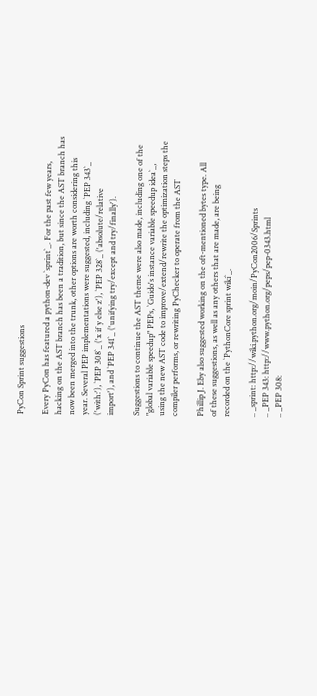PyCon Sprint suggestions

Every PyCon has featured a python-dev `sprint`_. For the past few years,
hacking on the AST branch has been a tradition, but since the AST branch has
now been merged into the trunk, other options are worth considering this
year. Several PEP implementations were suggested, including `PEP 343`_
('with:'), `PEP 308`_ ('x if y else z'), `PEP 328`_ ('absolute/relative
import'), and `PEP 341`_ ('unifying try/except and try/finally').

Suggestions to continue the AST theme were also made, including one of the
"global variable speedup" PEPs, `Guido's instance variable speedup idea`_,
using the new AST code to improve/extend/rewrite the optimization steps the
compiler performs, or rewriting PyChecker to operate from the AST

Phillip J. Eby also suggested working on the oft-mentioned bytes type. All
of these suggestions, as well as any others that are made, are being
recorded on the `PythonCore sprint wiki`_.

.. _sprint: http://wiki.python.org/moin/PyCon2006/Sprints
.. _PEP 343: http://www.python.org/peps/pep-0343.html
.. _PEP 308: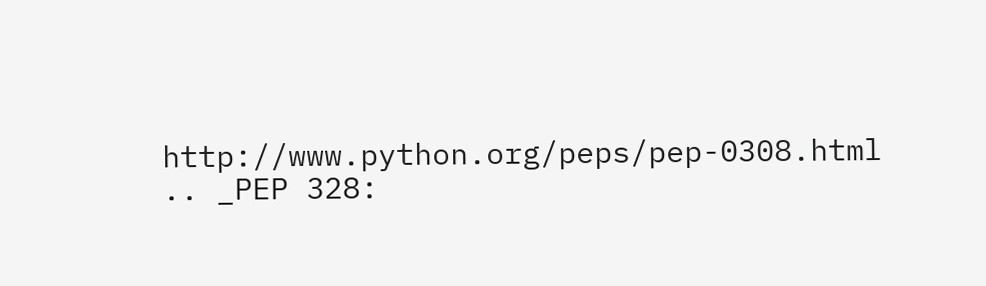http://www.python.org/peps/pep-0308.html
.. _PEP 328: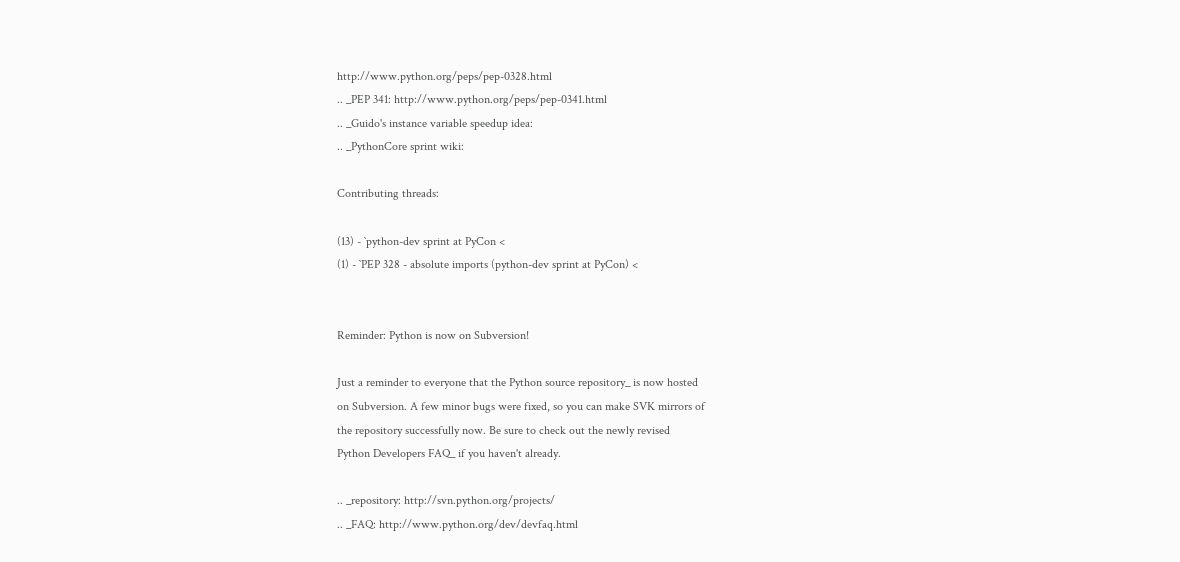http://www.python.org/peps/pep-0328.html
.. _PEP 341: http://www.python.org/peps/pep-0341.html
.. _Guido's instance variable speedup idea:
.. _PythonCore sprint wiki:

Contributing threads:

(13) - `python-dev sprint at PyCon <
(1) - `PEP 328 - absolute imports (python-dev sprint at PyCon) <


Reminder: Python is now on Subversion!

Just a reminder to everyone that the Python source repository_ is now hosted
on Subversion. A few minor bugs were fixed, so you can make SVK mirrors of
the repository successfully now. Be sure to check out the newly revised
Python Developers FAQ_ if you haven't already.

.. _repository: http://svn.python.org/projects/
.. _FAQ: http://www.python.org/dev/devfaq.html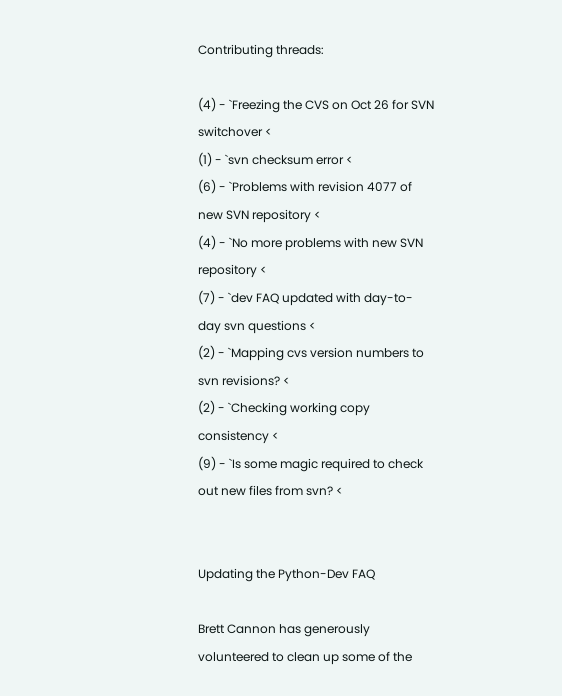Contributing threads:

(4) - `Freezing the CVS on Oct 26 for SVN switchover <
(1) - `svn checksum error <
(6) - `Problems with revision 4077 of new SVN repository <
(4) - `No more problems with new SVN repository <
(7) - `dev FAQ updated with day-to-day svn questions <
(2) - `Mapping cvs version numbers to svn revisions? <
(2) - `Checking working copy consistency <
(9) - `Is some magic required to check out new files from svn? <


Updating the Python-Dev FAQ

Brett Cannon has generously volunteered to clean up some of the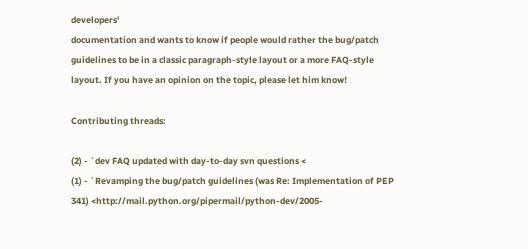developers'
documentation and wants to know if people would rather the bug/patch
guidelines to be in a classic paragraph-style layout or a more FAQ-style
layout. If you have an opinion on the topic, please let him know!

Contributing threads:

(2) - `dev FAQ updated with day-to-day svn questions <
(1) - `Revamping the bug/patch guidelines (was Re: Implementation of PEP
341) <http://mail.python.org/pipermail/python-dev/2005-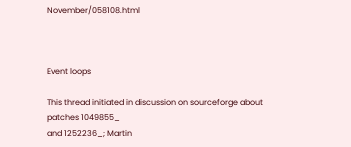November/058108.html



Event loops

This thread initiated in discussion on sourceforge about patches 1049855_
and 1252236_; Martin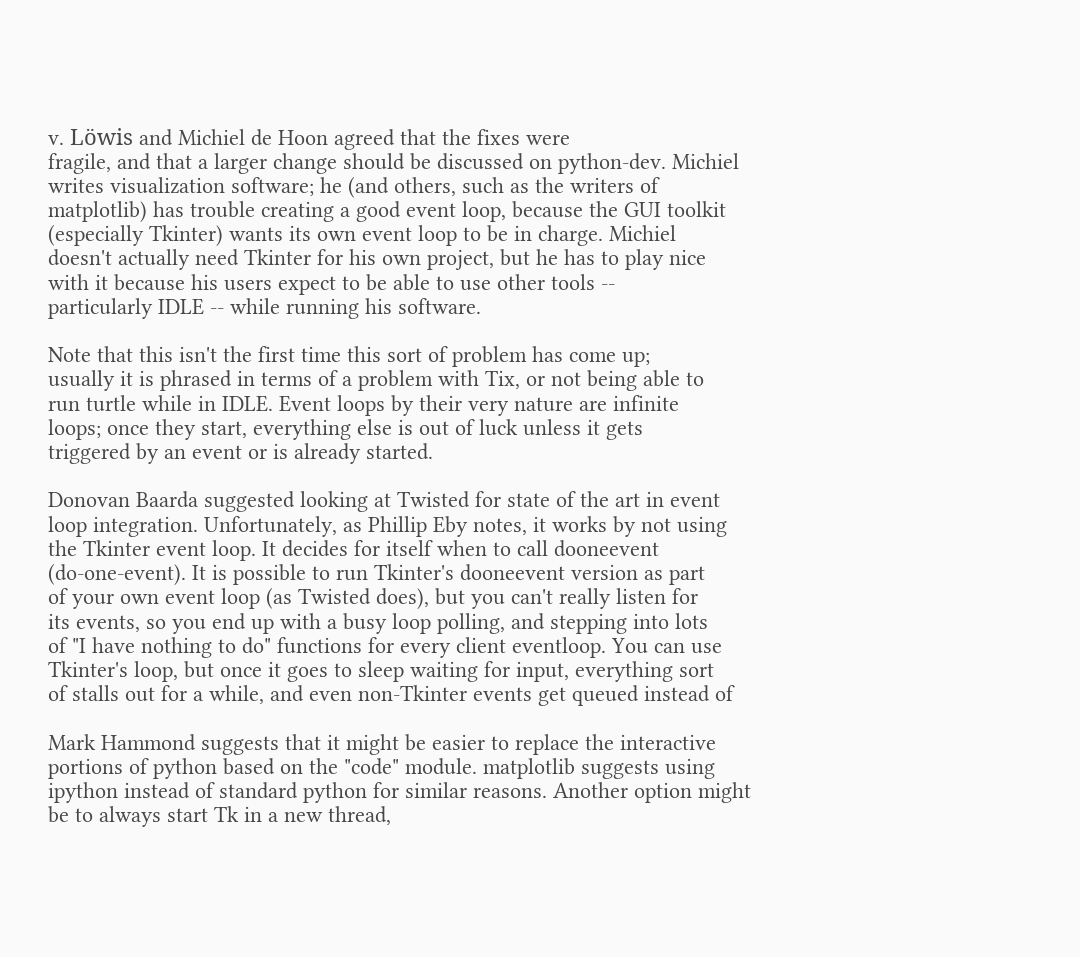v. Löwis and Michiel de Hoon agreed that the fixes were
fragile, and that a larger change should be discussed on python-dev. Michiel
writes visualization software; he (and others, such as the writers of
matplotlib) has trouble creating a good event loop, because the GUI toolkit
(especially Tkinter) wants its own event loop to be in charge. Michiel
doesn't actually need Tkinter for his own project, but he has to play nice
with it because his users expect to be able to use other tools --
particularly IDLE -- while running his software.

Note that this isn't the first time this sort of problem has come up;
usually it is phrased in terms of a problem with Tix, or not being able to
run turtle while in IDLE. Event loops by their very nature are infinite
loops; once they start, everything else is out of luck unless it gets
triggered by an event or is already started.

Donovan Baarda suggested looking at Twisted for state of the art in event
loop integration. Unfortunately, as Phillip Eby notes, it works by not using
the Tkinter event loop. It decides for itself when to call dooneevent
(do-one-event). It is possible to run Tkinter's dooneevent version as part
of your own event loop (as Twisted does), but you can't really listen for
its events, so you end up with a busy loop polling, and stepping into lots
of "I have nothing to do" functions for every client eventloop. You can use
Tkinter's loop, but once it goes to sleep waiting for input, everything sort
of stalls out for a while, and even non-Tkinter events get queued instead of

Mark Hammond suggests that it might be easier to replace the interactive
portions of python based on the "code" module. matplotlib suggests using
ipython instead of standard python for similar reasons. Another option might
be to always start Tk in a new thread,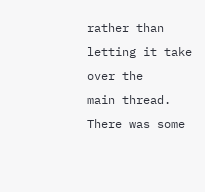rather than letting it take over the
main thread. There was some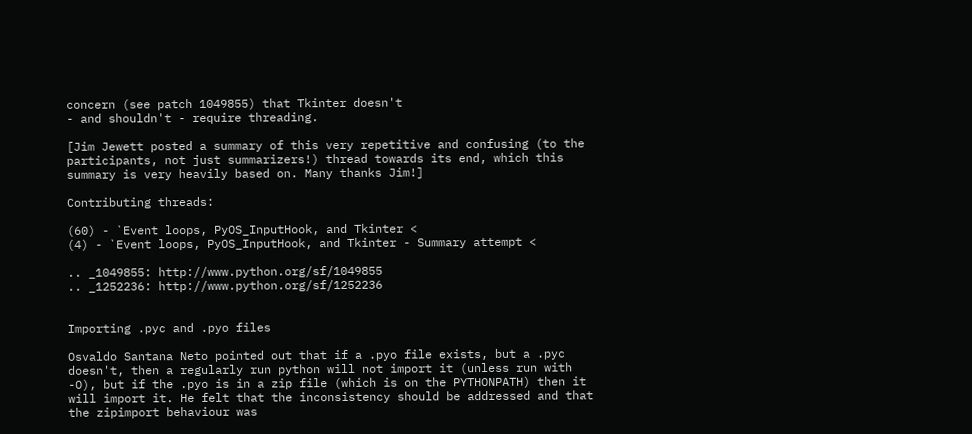concern (see patch 1049855) that Tkinter doesn't
- and shouldn't - require threading.

[Jim Jewett posted a summary of this very repetitive and confusing (to the
participants, not just summarizers!) thread towards its end, which this
summary is very heavily based on. Many thanks Jim!]

Contributing threads:

(60) - `Event loops, PyOS_InputHook, and Tkinter <
(4) - `Event loops, PyOS_InputHook, and Tkinter - Summary attempt <

.. _1049855: http://www.python.org/sf/1049855
.. _1252236: http://www.python.org/sf/1252236


Importing .pyc and .pyo files

Osvaldo Santana Neto pointed out that if a .pyo file exists, but a .pyc
doesn't, then a regularly run python will not import it (unless run with
-O), but if the .pyo is in a zip file (which is on the PYTHONPATH) then it
will import it. He felt that the inconsistency should be addressed and that
the zipimport behaviour was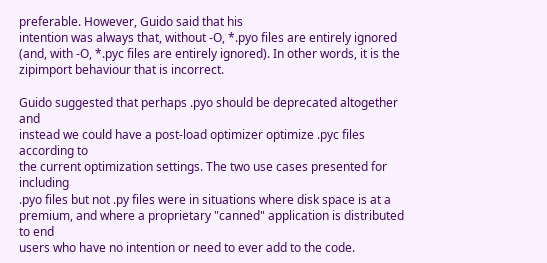preferable. However, Guido said that his
intention was always that, without -O, *.pyo files are entirely ignored
(and, with -O, *.pyc files are entirely ignored). In other words, it is the
zipimport behaviour that is incorrect.

Guido suggested that perhaps .pyo should be deprecated altogether and
instead we could have a post-load optimizer optimize .pyc files according to
the current optimization settings. The two use cases presented for including
.pyo files but not .py files were in situations where disk space is at a
premium, and where a proprietary "canned" application is distributed to end
users who have no intention or need to ever add to the code.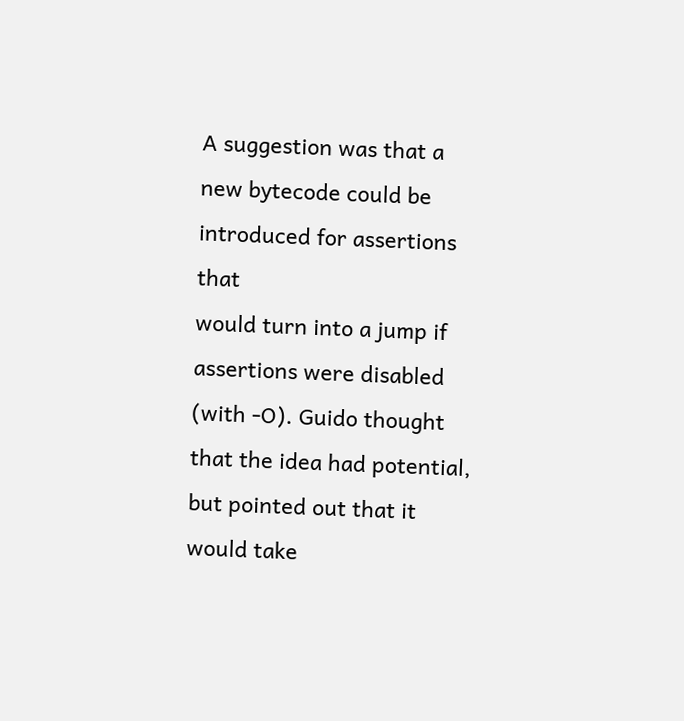A suggestion was that a new bytecode could be introduced for assertions that
would turn into a jump if assertions were disabled (with -O). Guido thought
that the idea had potential, but pointed out that it would take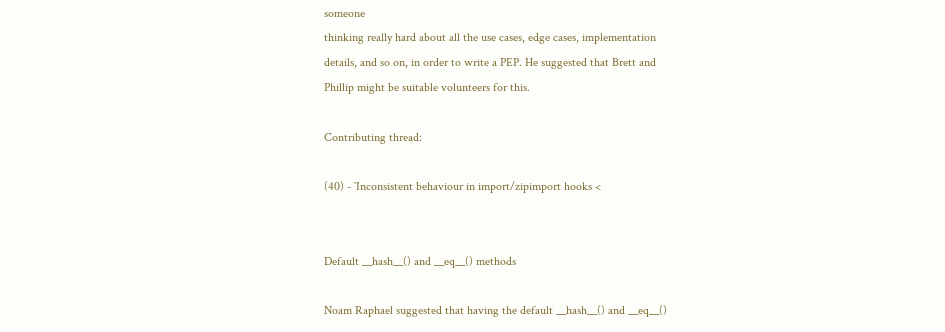someone
thinking really hard about all the use cases, edge cases, implementation
details, and so on, in order to write a PEP. He suggested that Brett and
Phillip might be suitable volunteers for this.

Contributing thread:

(40) - `Inconsistent behaviour in import/zipimport hooks <


Default __hash__() and __eq__() methods

Noam Raphael suggested that having the default __hash__() and __eq__()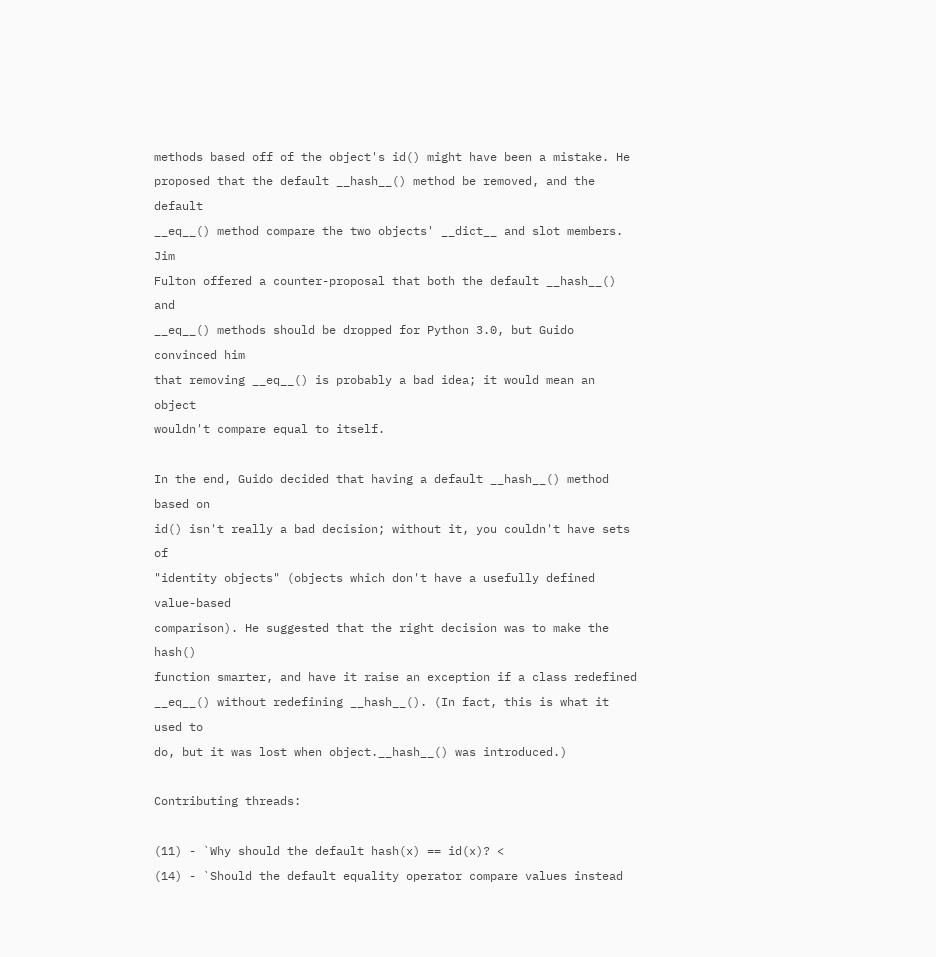methods based off of the object's id() might have been a mistake. He
proposed that the default __hash__() method be removed, and the default
__eq__() method compare the two objects' __dict__ and slot members. Jim
Fulton offered a counter-proposal that both the default __hash__() and
__eq__() methods should be dropped for Python 3.0, but Guido convinced him
that removing __eq__() is probably a bad idea; it would mean an object
wouldn't compare equal to itself.

In the end, Guido decided that having a default __hash__() method based on
id() isn't really a bad decision; without it, you couldn't have sets of
"identity objects" (objects which don't have a usefully defined value-based
comparison). He suggested that the right decision was to make the hash()
function smarter, and have it raise an exception if a class redefined
__eq__() without redefining __hash__(). (In fact, this is what it used to
do, but it was lost when object.__hash__() was introduced.)

Contributing threads:

(11) - `Why should the default hash(x) == id(x)? <
(14) - `Should the default equality operator compare values instead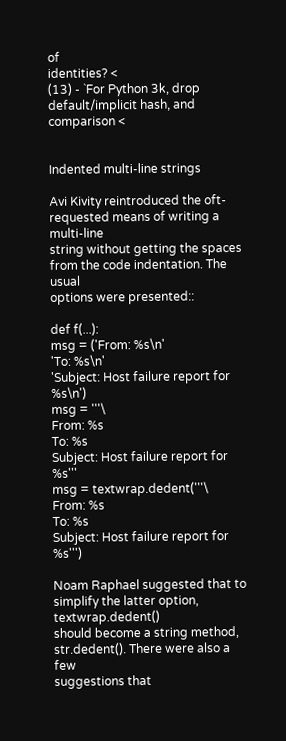of
identities? <
(13) - `For Python 3k, drop default/implicit hash, and comparison <


Indented multi-line strings

Avi Kivity reintroduced the oft-requested means of writing a multi-line
string without getting the spaces from the code indentation. The usual
options were presented::

def f(...):
msg = ('From: %s\n'
'To: %s\n'
'Subject: Host failure report for %s\n')
msg = '''\
From: %s
To: %s
Subject: Host failure report for %s'''
msg = textwrap.dedent('''\
From: %s
To: %s
Subject: Host failure report for %s''')

Noam Raphael suggested that to simplify the latter option, textwrap.dedent()
should become a string method, str.dedent(). There were also a few
suggestions that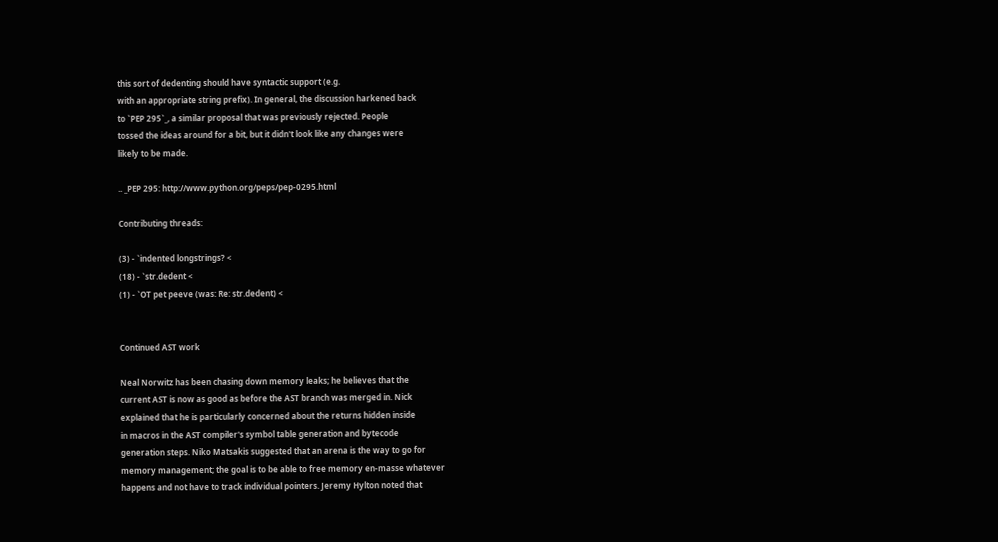this sort of dedenting should have syntactic support (e.g.
with an appropriate string prefix). In general, the discussion harkened back
to `PEP 295`_, a similar proposal that was previously rejected. People
tossed the ideas around for a bit, but it didn't look like any changes were
likely to be made.

.. _PEP 295: http://www.python.org/peps/pep-0295.html

Contributing threads:

(3) - `indented longstrings? <
(18) - `str.dedent <
(1) - `OT pet peeve (was: Re: str.dedent) <


Continued AST work

Neal Norwitz has been chasing down memory leaks; he believes that the
current AST is now as good as before the AST branch was merged in. Nick
explained that he is particularly concerned about the returns hidden inside
in macros in the AST compiler's symbol table generation and bytecode
generation steps. Niko Matsakis suggested that an arena is the way to go for
memory management; the goal is to be able to free memory en-masse whatever
happens and not have to track individual pointers. Jeremy Hylton noted that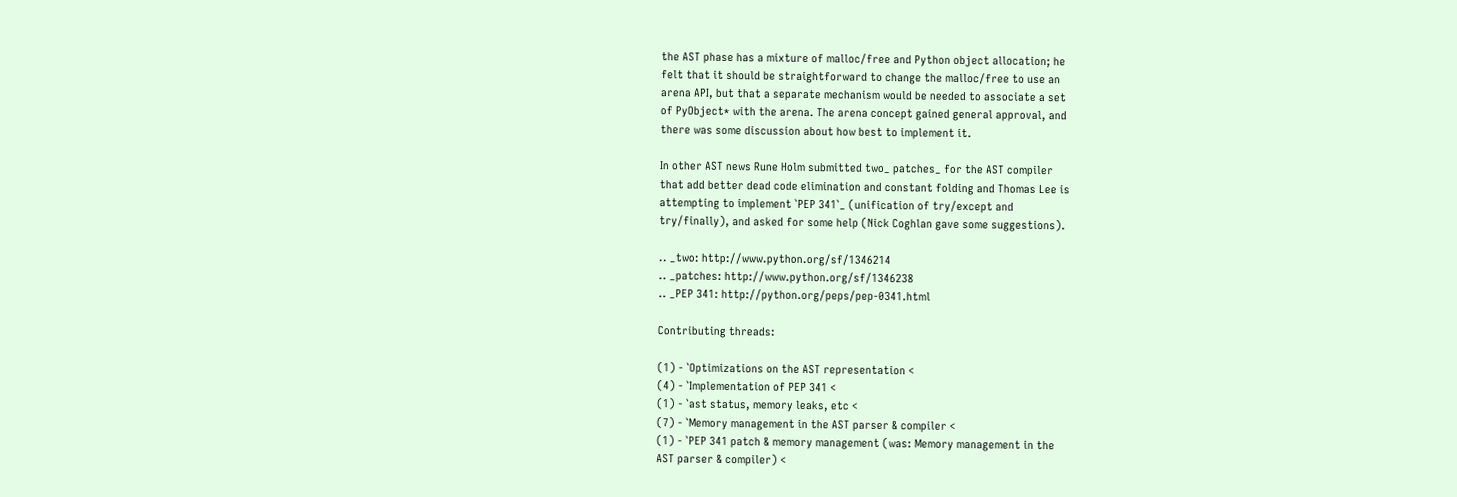the AST phase has a mixture of malloc/free and Python object allocation; he
felt that it should be straightforward to change the malloc/free to use an
arena API, but that a separate mechanism would be needed to associate a set
of PyObject* with the arena. The arena concept gained general approval, and
there was some discussion about how best to implement it.

In other AST news Rune Holm submitted two_ patches_ for the AST compiler
that add better dead code elimination and constant folding and Thomas Lee is
attempting to implement `PEP 341`_ (unification of try/except and
try/finally), and asked for some help (Nick Coghlan gave some suggestions).

.. _two: http://www.python.org/sf/1346214
.. _patches: http://www.python.org/sf/1346238
.. _PEP 341: http://python.org/peps/pep-0341.html

Contributing threads:

(1) - `Optimizations on the AST representation <
(4) - `Implementation of PEP 341 <
(1) - `ast status, memory leaks, etc <
(7) - `Memory management in the AST parser & compiler <
(1) - `PEP 341 patch & memory management (was: Memory management in the
AST parser & compiler) <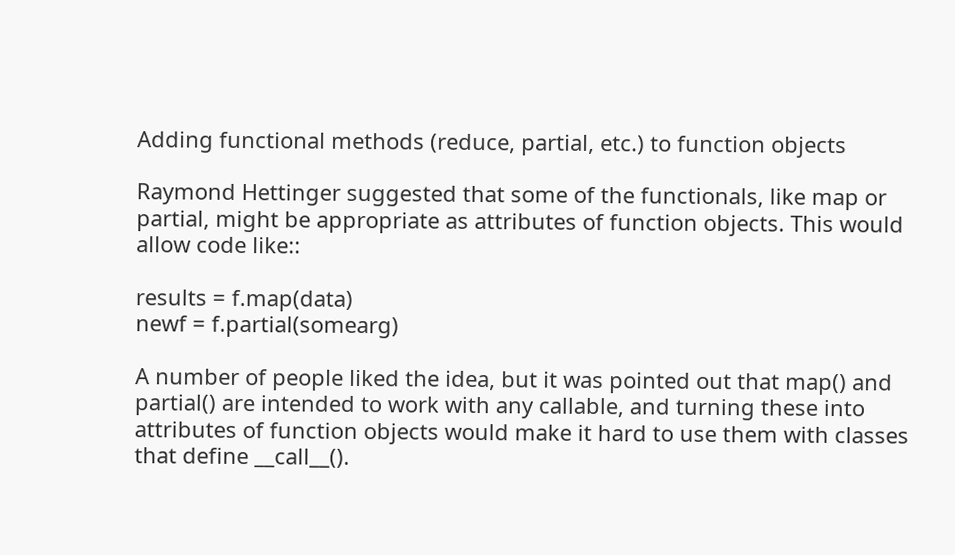Adding functional methods (reduce, partial, etc.) to function objects

Raymond Hettinger suggested that some of the functionals, like map or
partial, might be appropriate as attributes of function objects. This would
allow code like::

results = f.map(data)
newf = f.partial(somearg)

A number of people liked the idea, but it was pointed out that map() and
partial() are intended to work with any callable, and turning these into
attributes of function objects would make it hard to use them with classes
that define __call__().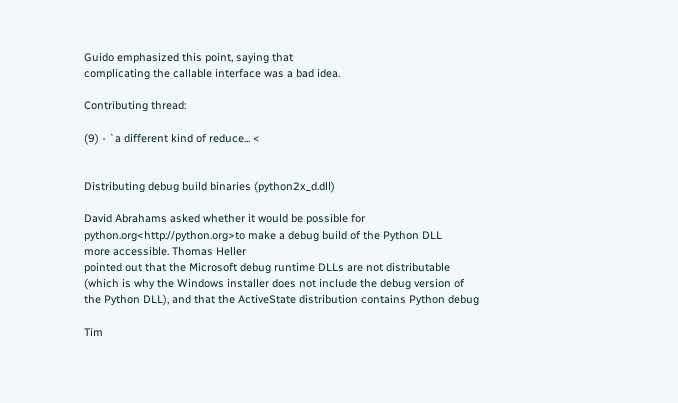Guido emphasized this point, saying that
complicating the callable interface was a bad idea.

Contributing thread:

(9) - `a different kind of reduce... <


Distributing debug build binaries (python2x_d.dll)

David Abrahams asked whether it would be possible for
python.org<http://python.org>to make a debug build of the Python DLL
more accessible. Thomas Heller
pointed out that the Microsoft debug runtime DLLs are not distributable
(which is why the Windows installer does not include the debug version of
the Python DLL), and that the ActiveState distribution contains Python debug

Tim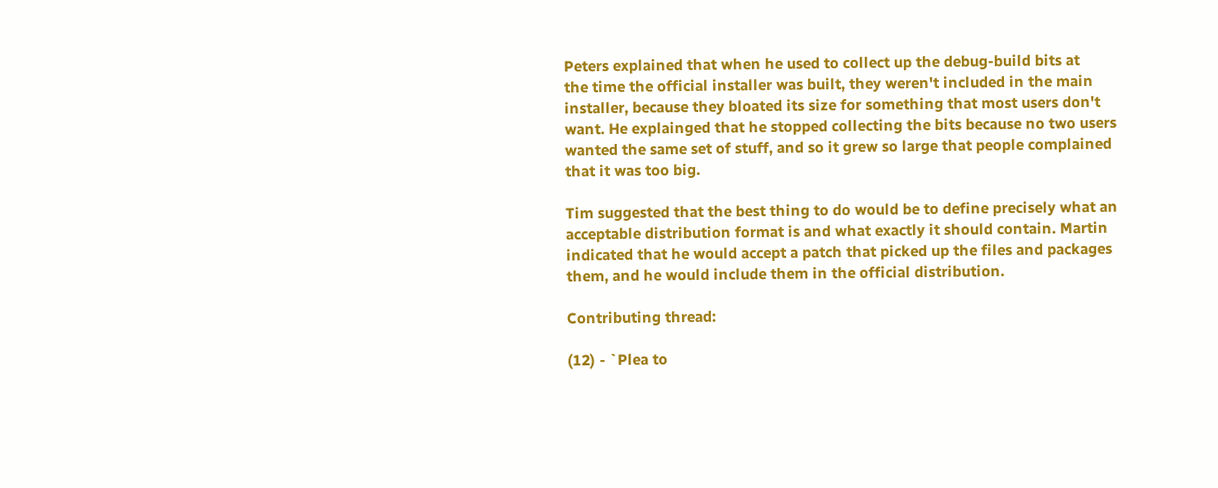Peters explained that when he used to collect up the debug-build bits at
the time the official installer was built, they weren't included in the main
installer, because they bloated its size for something that most users don't
want. He explainged that he stopped collecting the bits because no two users
wanted the same set of stuff, and so it grew so large that people complained
that it was too big.

Tim suggested that the best thing to do would be to define precisely what an
acceptable distribution format is and what exactly it should contain. Martin
indicated that he would accept a patch that picked up the files and packages
them, and he would include them in the official distribution.

Contributing thread:

(12) - `Plea to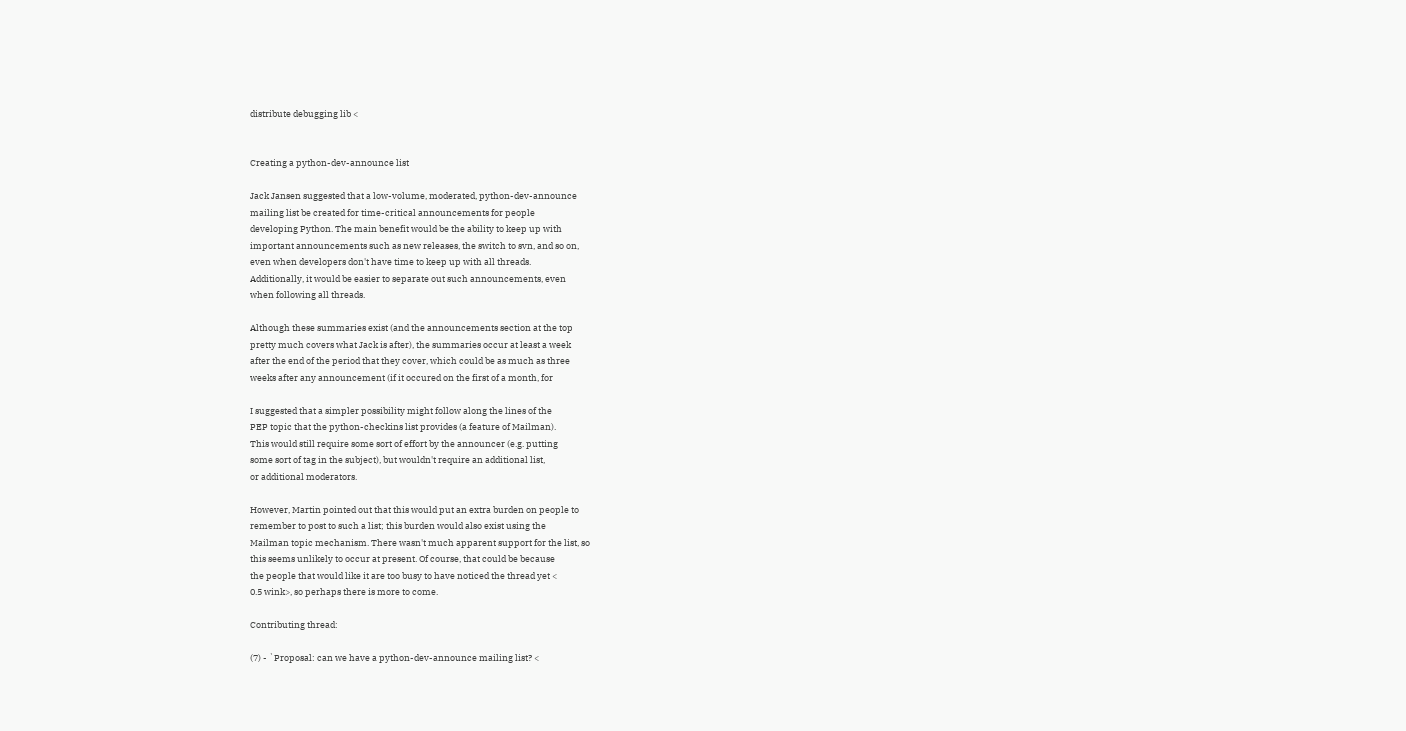distribute debugging lib <


Creating a python-dev-announce list

Jack Jansen suggested that a low-volume, moderated, python-dev-announce
mailing list be created for time-critical announcements for people
developing Python. The main benefit would be the ability to keep up with
important announcements such as new releases, the switch to svn, and so on,
even when developers don't have time to keep up with all threads.
Additionally, it would be easier to separate out such announcements, even
when following all threads.

Although these summaries exist (and the announcements section at the top
pretty much covers what Jack is after), the summaries occur at least a week
after the end of the period that they cover, which could be as much as three
weeks after any announcement (if it occured on the first of a month, for

I suggested that a simpler possibility might follow along the lines of the
PEP topic that the python-checkins list provides (a feature of Mailman).
This would still require some sort of effort by the announcer (e.g. putting
some sort of tag in the subject), but wouldn't require an additional list,
or additional moderators.

However, Martin pointed out that this would put an extra burden on people to
remember to post to such a list; this burden would also exist using the
Mailman topic mechanism. There wasn't much apparent support for the list, so
this seems unlikely to occur at present. Of course, that could be because
the people that would like it are too busy to have noticed the thread yet <
0.5 wink>, so perhaps there is more to come.

Contributing thread:

(7) - `Proposal: can we have a python-dev-announce mailing list? <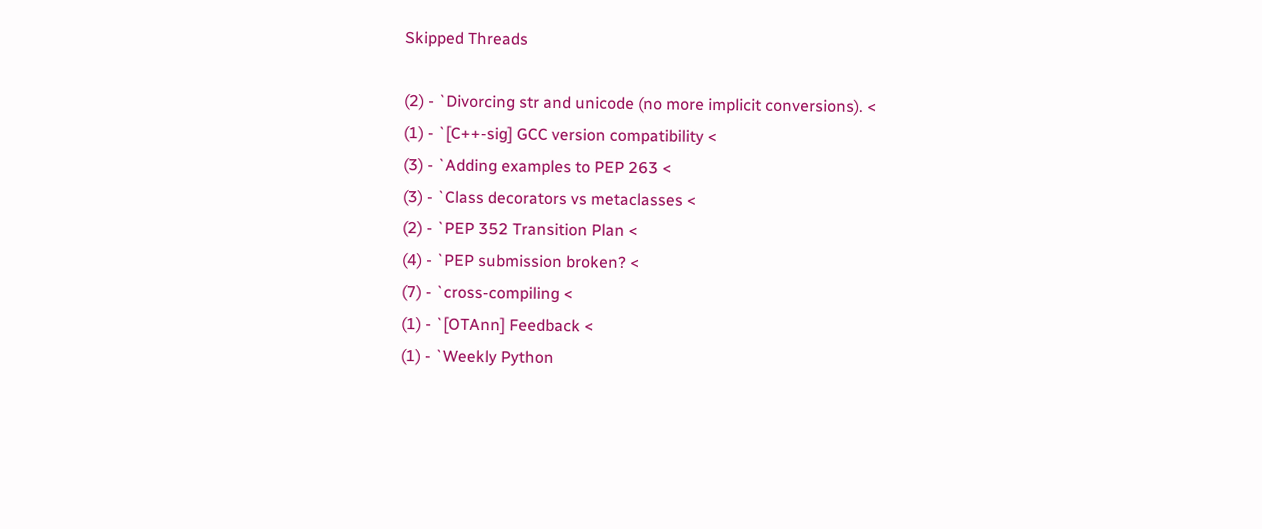Skipped Threads

(2) - `Divorcing str and unicode (no more implicit conversions). <
(1) - `[C++-sig] GCC version compatibility <
(3) - `Adding examples to PEP 263 <
(3) - `Class decorators vs metaclasses <
(2) - `PEP 352 Transition Plan <
(4) - `PEP submission broken? <
(7) - `cross-compiling <
(1) - `[OTAnn] Feedback <
(1) - `Weekly Python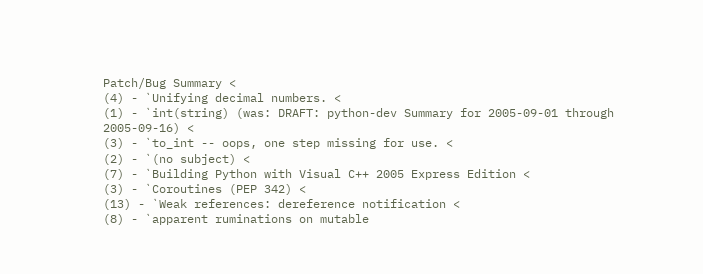Patch/Bug Summary <
(4) - `Unifying decimal numbers. <
(1) - `int(string) (was: DRAFT: python-dev Summary for 2005-09-01 through
2005-09-16) <
(3) - `to_int -- oops, one step missing for use. <
(2) - `(no subject) <
(7) - `Building Python with Visual C++ 2005 Express Edition <
(3) - `Coroutines (PEP 342) <
(13) - `Weak references: dereference notification <
(8) - `apparent ruminations on mutable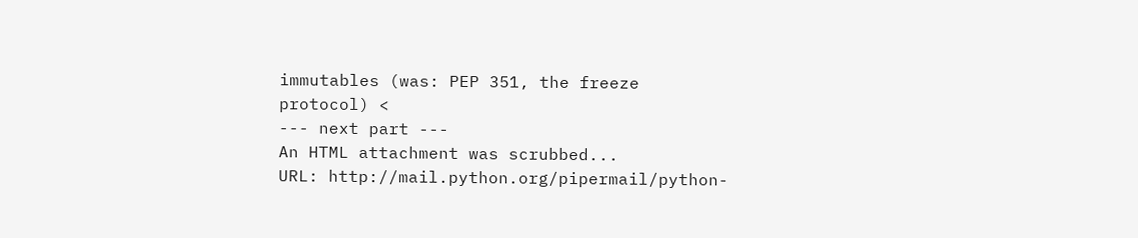immutables (was: PEP 351, the freeze
protocol) <
--- next part ---
An HTML attachment was scrubbed...
URL: http://mail.python.org/pipermail/python-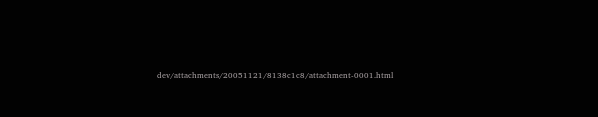dev/attachments/20051121/8138c1c8/attachment-0001.html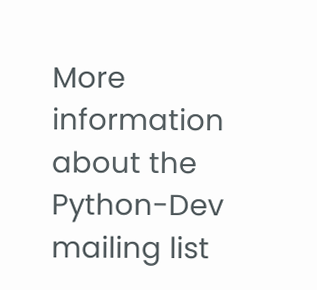More information about the Python-Dev mailing list